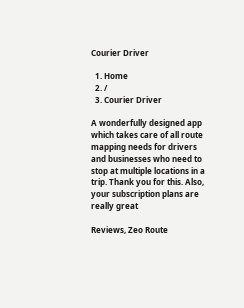Courier Driver

  1. Home
  2. /
  3. Courier Driver

A wonderfully designed app which takes care of all route mapping needs for drivers and businesses who need to stop at multiple locations in a trip. Thank you for this. Also, your subscription plans are really great

Reviews, Zeo Route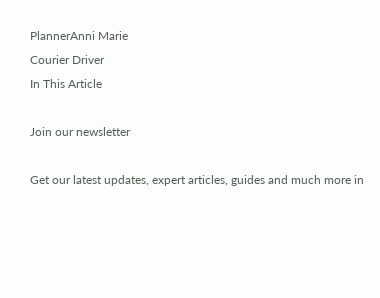PlannerAnni Marie
Courier Driver
In This Article

Join our newsletter

Get our latest updates, expert articles, guides and much more in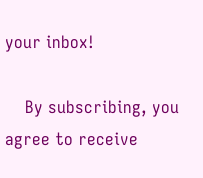your inbox!

    By subscribing, you agree to receive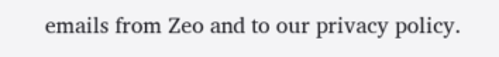emails from Zeo and to our privacy policy.